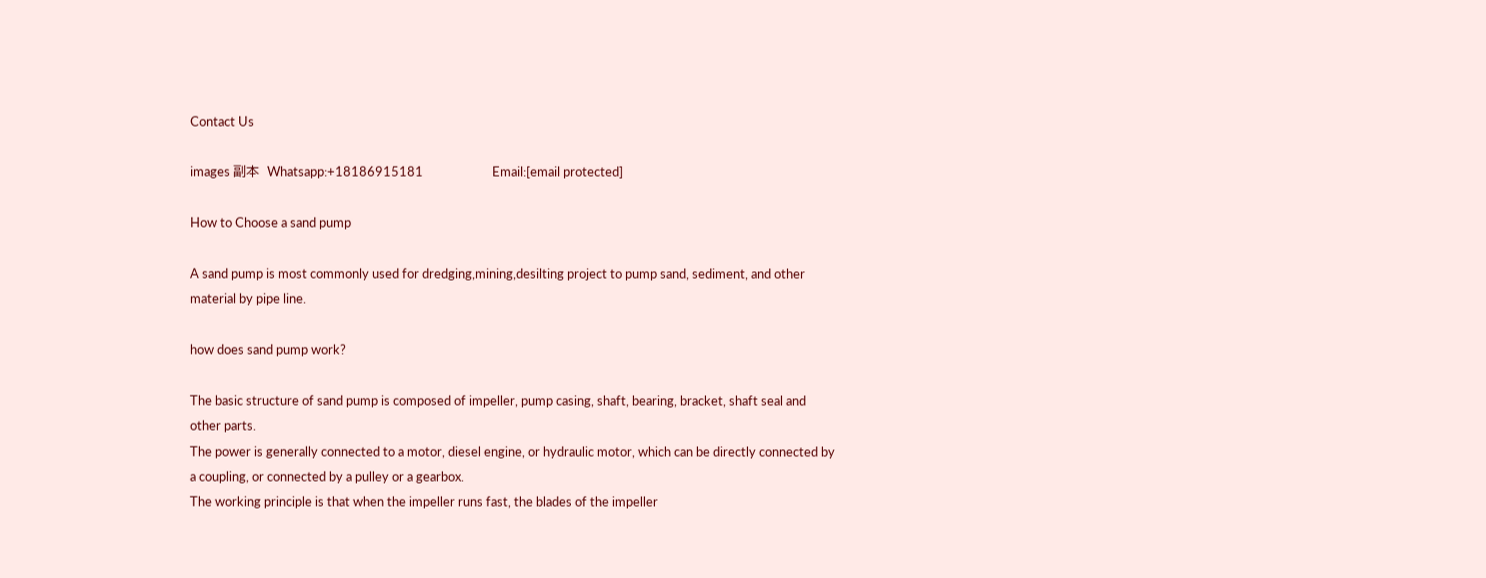Contact Us

images 副本  Whatsapp:+18186915181                       Email:[email protected]

How to Choose a sand pump

A sand pump is most commonly used for dredging,mining,desilting project to pump sand, sediment, and other material by pipe line.

how does sand pump work?

The basic structure of sand pump is composed of impeller, pump casing, shaft, bearing, bracket, shaft seal and other parts.
The power is generally connected to a motor, diesel engine, or hydraulic motor, which can be directly connected by a coupling, or connected by a pulley or a gearbox.
The working principle is that when the impeller runs fast, the blades of the impeller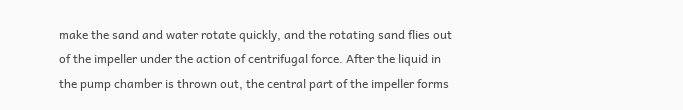make the sand and water rotate quickly, and the rotating sand flies out of the impeller under the action of centrifugal force. After the liquid in the pump chamber is thrown out, the central part of the impeller forms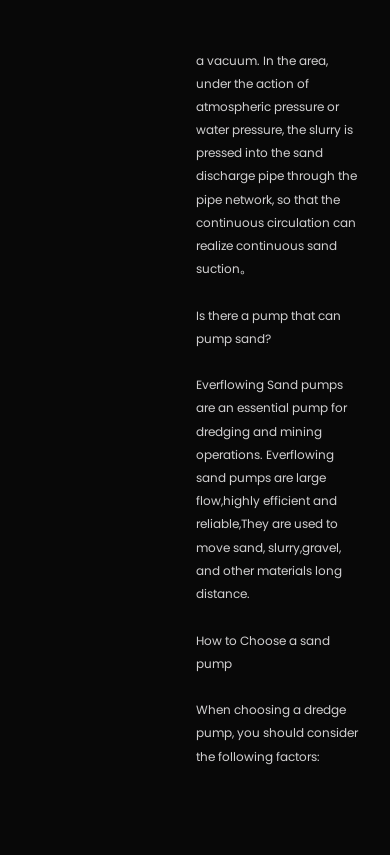a vacuum. In the area, under the action of atmospheric pressure or water pressure, the slurry is pressed into the sand discharge pipe through the pipe network, so that the continuous circulation can realize continuous sand suction。

Is there a pump that can pump sand?

Everflowing Sand pumps are an essential pump for dredging and mining operations. Everflowing sand pumps are large flow,highly efficient and reliable,They are used to move sand, slurry,gravel, and other materials long distance.

How to Choose a sand pump

When choosing a dredge pump, you should consider the following factors: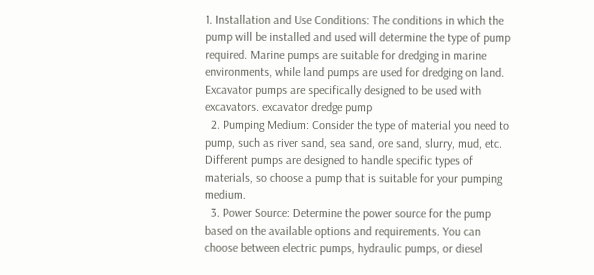1. Installation and Use Conditions: The conditions in which the pump will be installed and used will determine the type of pump required. Marine pumps are suitable for dredging in marine environments, while land pumps are used for dredging on land. Excavator pumps are specifically designed to be used with excavators. excavator dredge pump
  2. Pumping Medium: Consider the type of material you need to pump, such as river sand, sea sand, ore sand, slurry, mud, etc. Different pumps are designed to handle specific types of materials, so choose a pump that is suitable for your pumping medium.
  3. Power Source: Determine the power source for the pump based on the available options and requirements. You can choose between electric pumps, hydraulic pumps, or diesel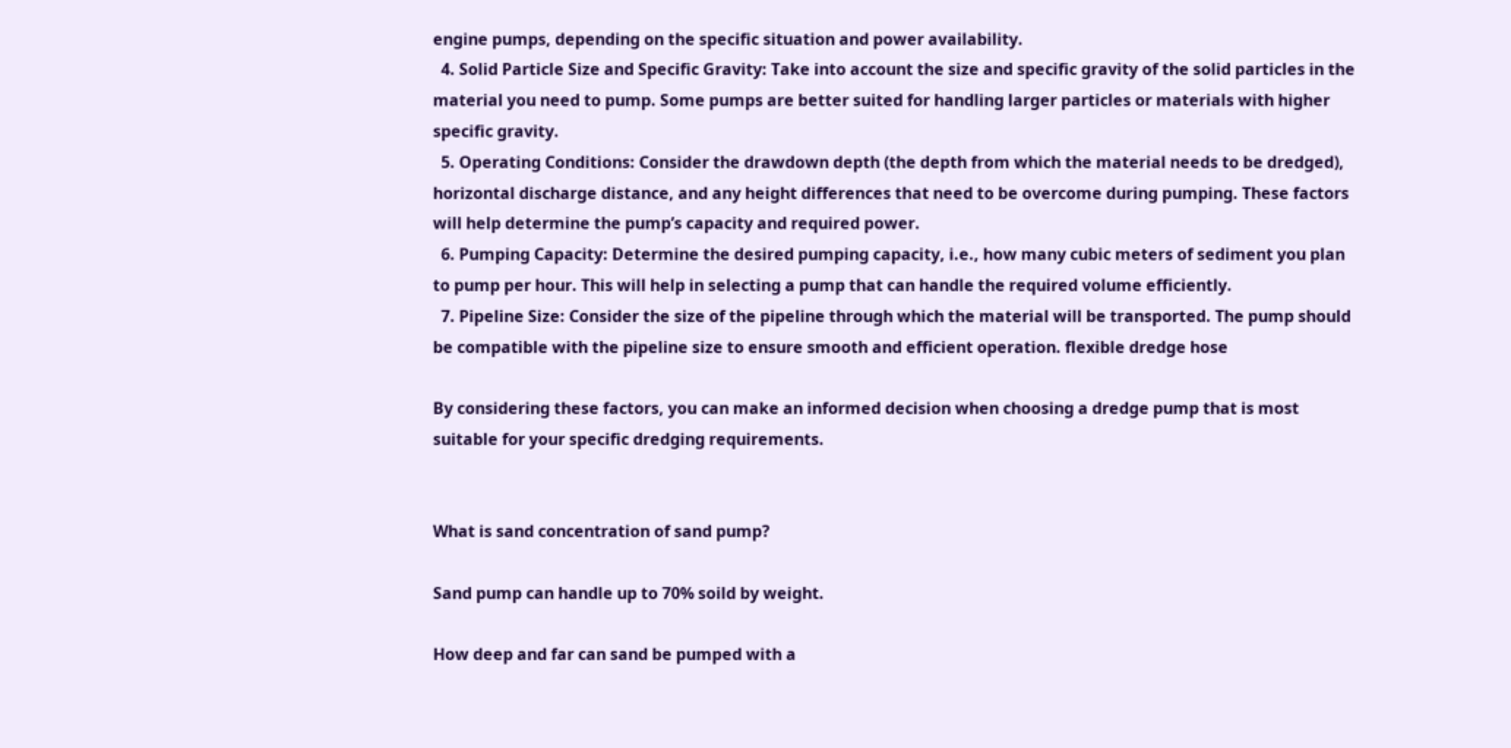engine pumps, depending on the specific situation and power availability.
  4. Solid Particle Size and Specific Gravity: Take into account the size and specific gravity of the solid particles in the material you need to pump. Some pumps are better suited for handling larger particles or materials with higher specific gravity.
  5. Operating Conditions: Consider the drawdown depth (the depth from which the material needs to be dredged), horizontal discharge distance, and any height differences that need to be overcome during pumping. These factors will help determine the pump’s capacity and required power.
  6. Pumping Capacity: Determine the desired pumping capacity, i.e., how many cubic meters of sediment you plan to pump per hour. This will help in selecting a pump that can handle the required volume efficiently.
  7. Pipeline Size: Consider the size of the pipeline through which the material will be transported. The pump should be compatible with the pipeline size to ensure smooth and efficient operation. flexible dredge hose

By considering these factors, you can make an informed decision when choosing a dredge pump that is most suitable for your specific dredging requirements.


What is sand concentration of sand pump?

Sand pump can handle up to 70% soild by weight.

How deep and far can sand be pumped with a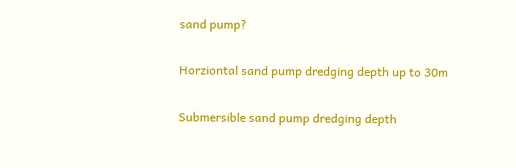sand pump?

Horziontal sand pump dredging depth up to 30m

Submersible sand pump dredging depth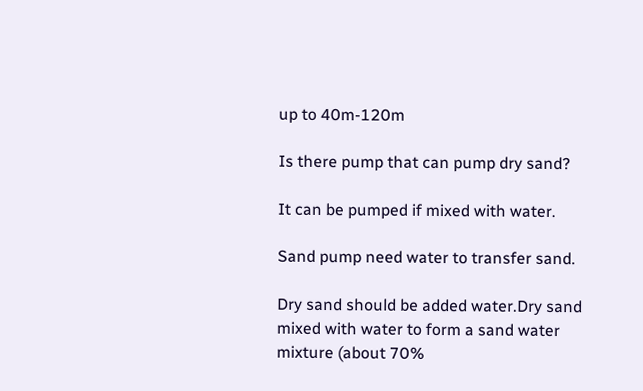up to 40m-120m

Is there pump that can pump dry sand?

It can be pumped if mixed with water.

Sand pump need water to transfer sand.

Dry sand should be added water.Dry sand mixed with water to form a sand water mixture (about 70%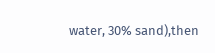water, 30% sand),then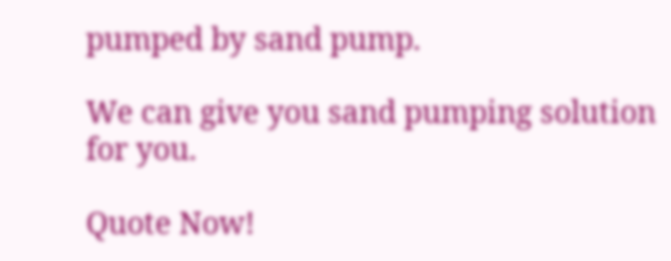pumped by sand pump.

We can give you sand pumping solution for you.

Quote Now!